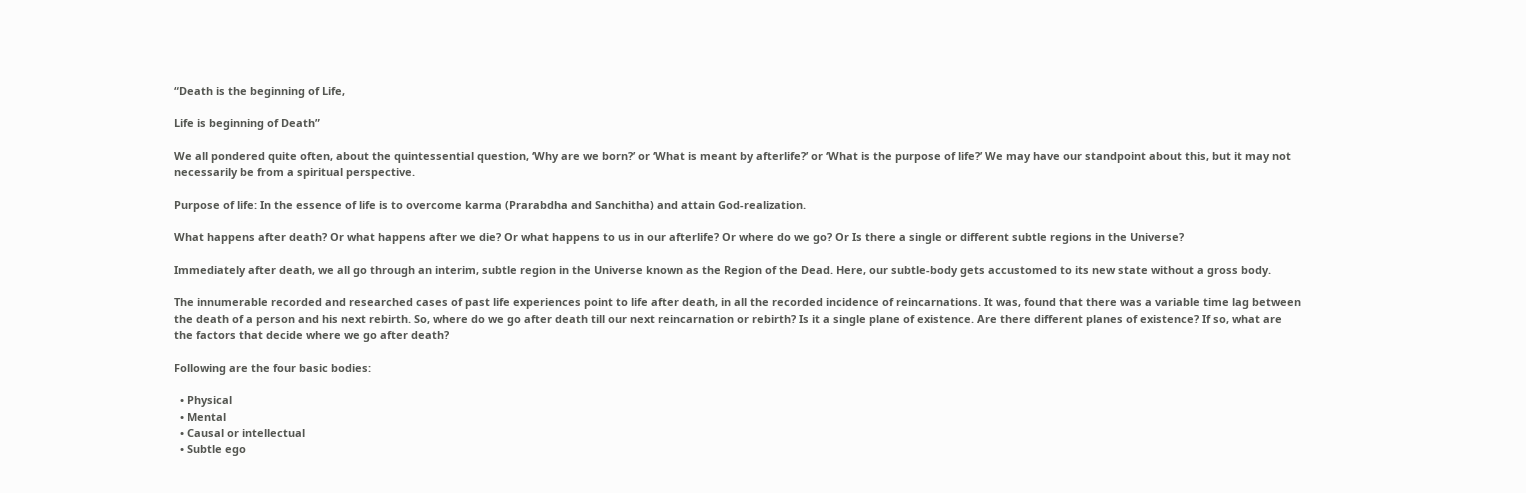“Death is the beginning of Life,

Life is beginning of Death”

We all pondered quite often, about the quintessential question, ‘Why are we born?’ or ‘What is meant by afterlife?’ or ‘What is the purpose of life?’ We may have our standpoint about this, but it may not necessarily be from a spiritual perspective.

Purpose of life: In the essence of life is to overcome karma (Prarabdha and Sanchitha) and attain God-realization.

What happens after death? Or what happens after we die? Or what happens to us in our afterlife? Or where do we go? Or Is there a single or different subtle regions in the Universe?

Immediately after death, we all go through an interim, subtle region in the Universe known as the Region of the Dead. Here, our subtle-body gets accustomed to its new state without a gross body.

The innumerable recorded and researched cases of past life experiences point to life after death, in all the recorded incidence of reincarnations. It was, found that there was a variable time lag between the death of a person and his next rebirth. So, where do we go after death till our next reincarnation or rebirth? Is it a single plane of existence. Are there different planes of existence? If so, what are the factors that decide where we go after death?

Following are the four basic bodies:

  • Physical
  • Mental
  • Causal or intellectual
  • Subtle ego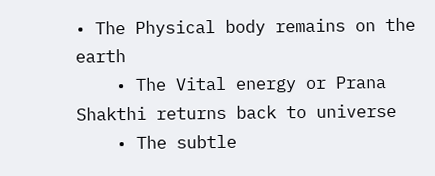• The Physical body remains on the earth
    • The Vital energy or Prana Shakthi returns back to universe
    • The subtle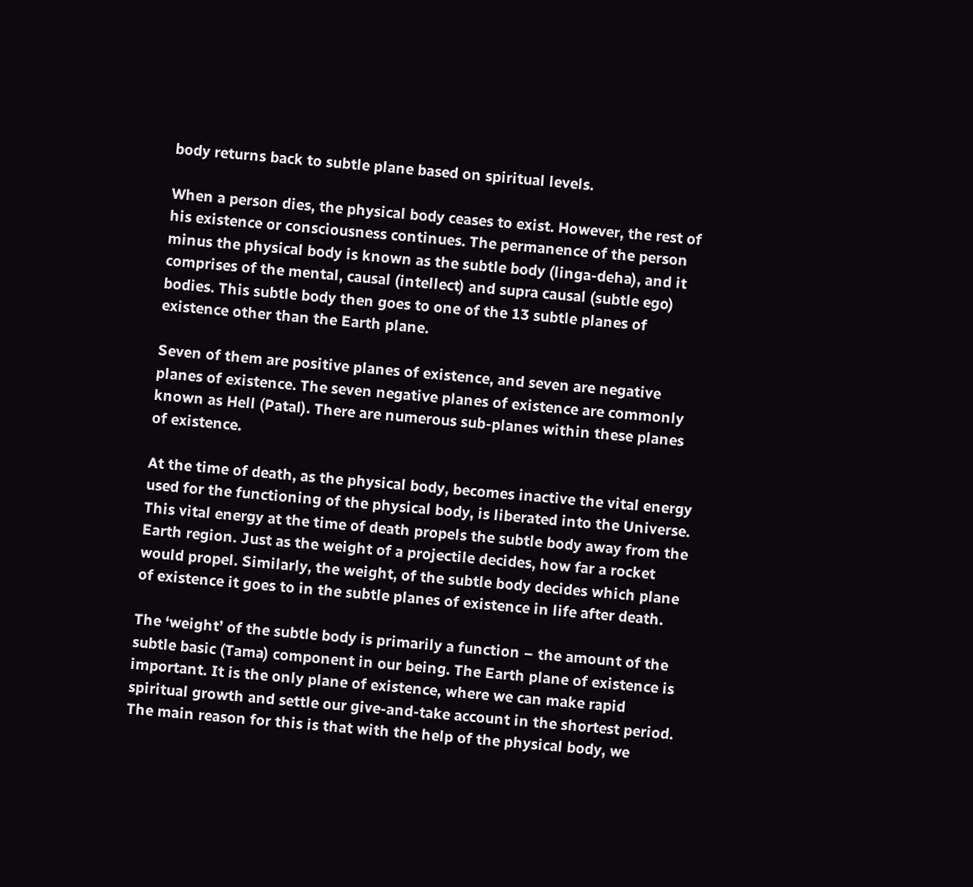body returns back to subtle plane based on spiritual levels.

When a person dies, the physical body ceases to exist. However, the rest of his existence or consciousness continues. The permanence of the person minus the physical body is known as the subtle body (linga-deha), and it comprises of the mental, causal (intellect) and supra causal (subtle ego) bodies. This subtle body then goes to one of the 13 subtle planes of existence other than the Earth plane.

Seven of them are positive planes of existence, and seven are negative planes of existence. The seven negative planes of existence are commonly known as Hell (Patal). There are numerous sub-planes within these planes of existence.

At the time of death, as the physical body, becomes inactive the vital energy used for the functioning of the physical body, is liberated into the Universe. This vital energy at the time of death propels the subtle body away from the Earth region. Just as the weight of a projectile decides, how far a rocket would propel. Similarly, the weight, of the subtle body decides which plane of existence it goes to in the subtle planes of existence in life after death.

The ‘weight’ of the subtle body is primarily a function – the amount of the subtle basic (Tama) component in our being. The Earth plane of existence is important. It is the only plane of existence, where we can make rapid spiritual growth and settle our give-and-take account in the shortest period. The main reason for this is that with the help of the physical body, we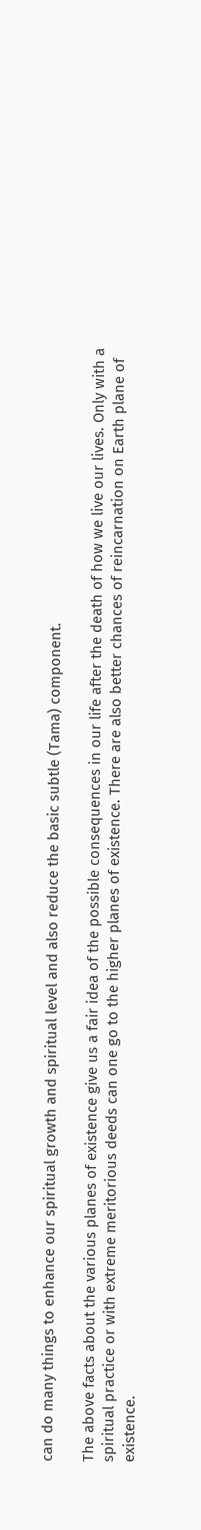can do many things to enhance our spiritual growth and spiritual level and also reduce the basic subtle (Tama) component.

The above facts about the various planes of existence give us a fair idea of the possible consequences in our life after the death of how we live our lives. Only with a spiritual practice or with extreme meritorious deeds can one go to the higher planes of existence. There are also better chances of reincarnation on Earth plane of existence.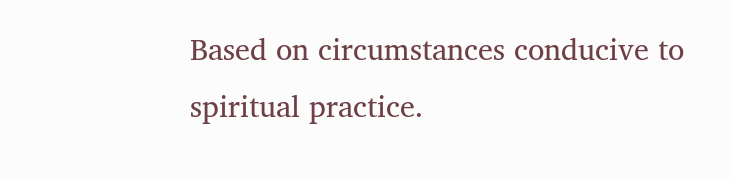Based on circumstances conducive to spiritual practice.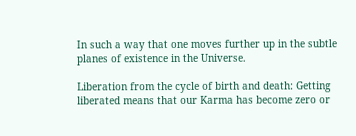In such a way that one moves further up in the subtle planes of existence in the Universe.

Liberation from the cycle of birth and death: Getting liberated means that our Karma has become zero or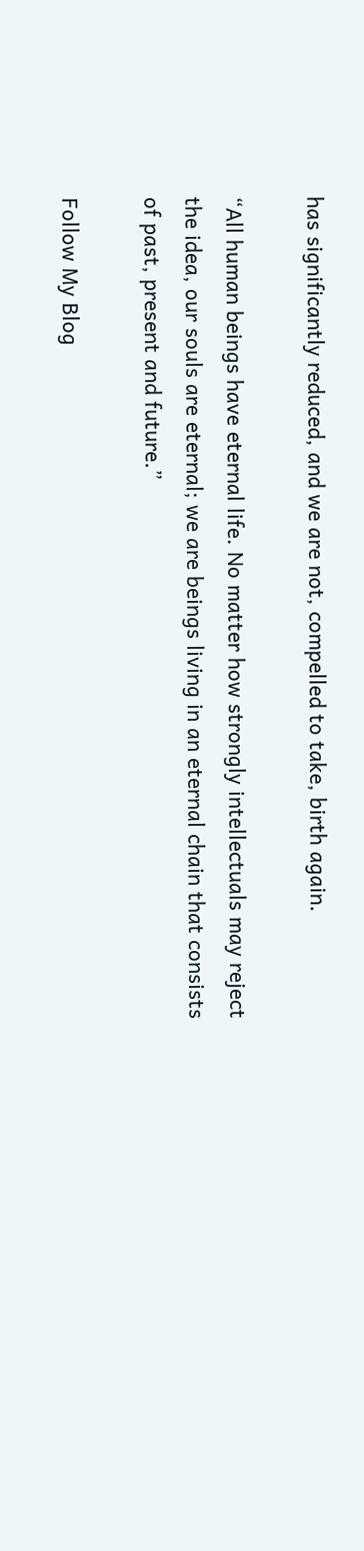has significantly reduced, and we are not, compelled to take, birth again.

“All human beings have eternal life. No matter how strongly intellectuals may reject the idea, our souls are eternal; we are beings living in an eternal chain that consists of past, present and future.”

Follow My Blog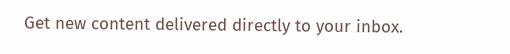Get new content delivered directly to your inbox.